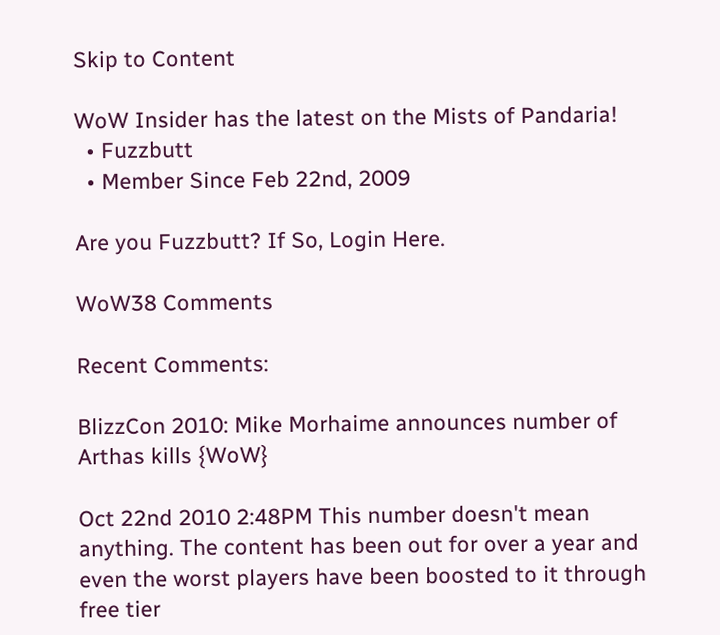Skip to Content

WoW Insider has the latest on the Mists of Pandaria!
  • Fuzzbutt
  • Member Since Feb 22nd, 2009

Are you Fuzzbutt? If So, Login Here.

WoW38 Comments

Recent Comments:

BlizzCon 2010: Mike Morhaime announces number of Arthas kills {WoW}

Oct 22nd 2010 2:48PM This number doesn't mean anything. The content has been out for over a year and even the worst players have been boosted to it through free tier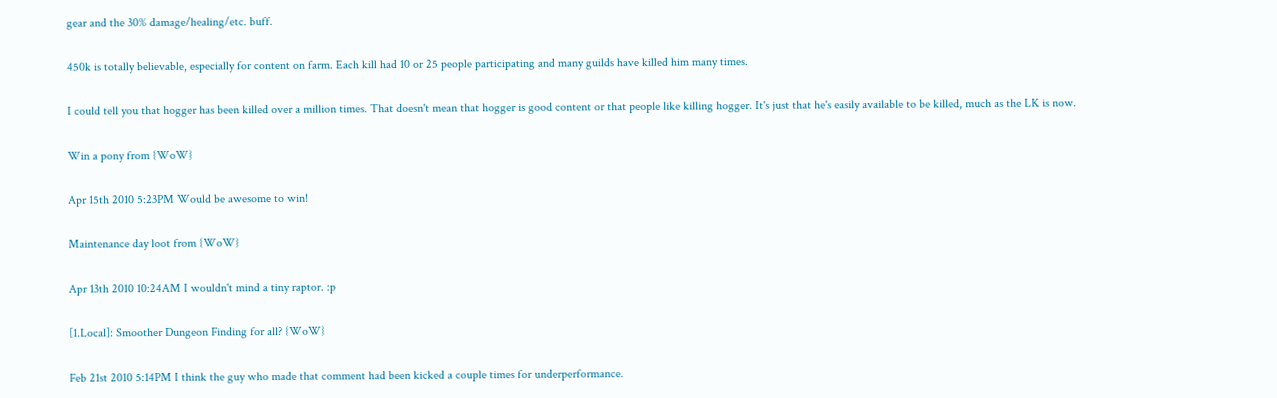gear and the 30% damage/healing/etc. buff.

450k is totally believable, especially for content on farm. Each kill had 10 or 25 people participating and many guilds have killed him many times.

I could tell you that hogger has been killed over a million times. That doesn't mean that hogger is good content or that people like killing hogger. It's just that he's easily available to be killed, much as the LK is now.

Win a pony from {WoW}

Apr 15th 2010 5:23PM Would be awesome to win!

Maintenance day loot from {WoW}

Apr 13th 2010 10:24AM I wouldn't mind a tiny raptor. :p

[1.Local]: Smoother Dungeon Finding for all? {WoW}

Feb 21st 2010 5:14PM I think the guy who made that comment had been kicked a couple times for underperformance.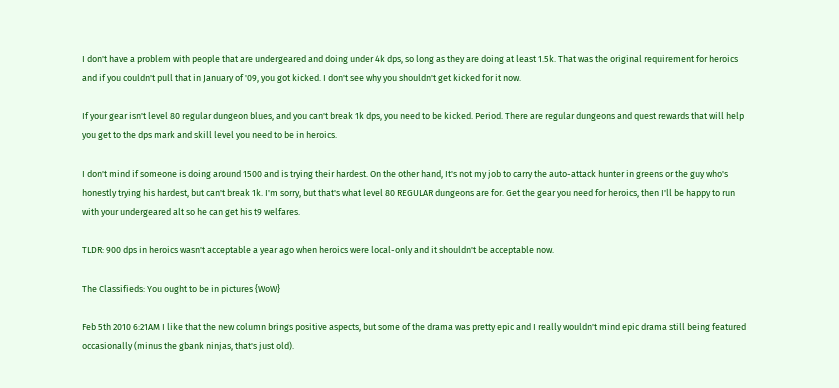I don't have a problem with people that are undergeared and doing under 4k dps, so long as they are doing at least 1.5k. That was the original requirement for heroics and if you couldn't pull that in January of '09, you got kicked. I don't see why you shouldn't get kicked for it now.

If your gear isn't level 80 regular dungeon blues, and you can't break 1k dps, you need to be kicked. Period. There are regular dungeons and quest rewards that will help you get to the dps mark and skill level you need to be in heroics.

I don't mind if someone is doing around 1500 and is trying their hardest. On the other hand, It's not my job to carry the auto-attack hunter in greens or the guy who's honestly trying his hardest, but can't break 1k. I'm sorry, but that's what level 80 REGULAR dungeons are for. Get the gear you need for heroics, then I'll be happy to run with your undergeared alt so he can get his t9 welfares.

TLDR: 900 dps in heroics wasn't acceptable a year ago when heroics were local-only and it shouldn't be acceptable now.

The Classifieds: You ought to be in pictures {WoW}

Feb 5th 2010 6:21AM I like that the new column brings positive aspects, but some of the drama was pretty epic and I really wouldn't mind epic drama still being featured occasionally (minus the gbank ninjas, that's just old).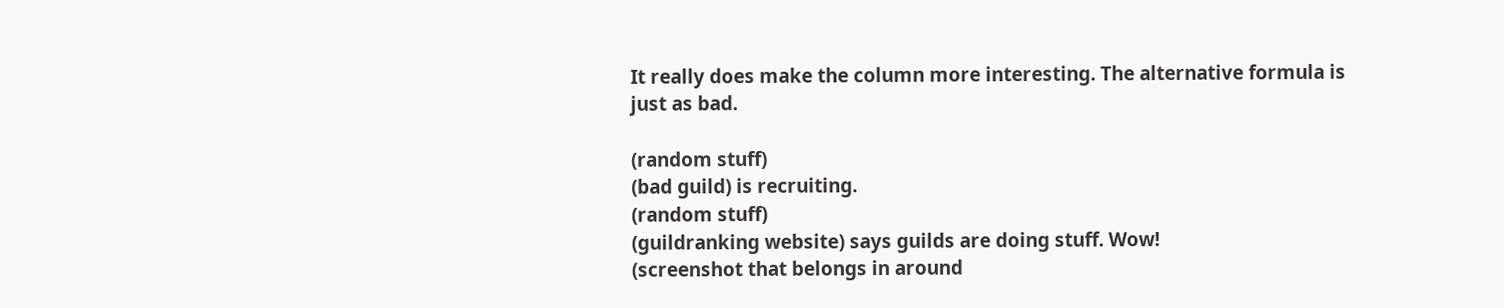It really does make the column more interesting. The alternative formula is just as bad.

(random stuff)
(bad guild) is recruiting.
(random stuff)
(guildranking website) says guilds are doing stuff. Wow!
(screenshot that belongs in around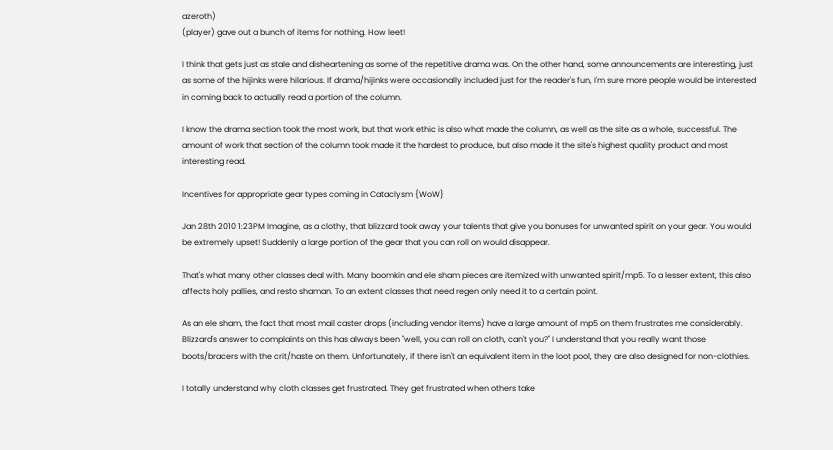azeroth)
(player) gave out a bunch of items for nothing. How leet!

I think that gets just as stale and disheartening as some of the repetitive drama was. On the other hand, some announcements are interesting, just as some of the hijinks were hilarious. If drama/hijinks were occasionally included just for the reader's fun, I'm sure more people would be interested in coming back to actually read a portion of the column.

I know the drama section took the most work, but that work ethic is also what made the column, as well as the site as a whole, successful. The amount of work that section of the column took made it the hardest to produce, but also made it the site's highest quality product and most interesting read.

Incentives for appropriate gear types coming in Cataclysm {WoW}

Jan 28th 2010 1:23PM Imagine, as a clothy, that blizzard took away your talents that give you bonuses for unwanted spirit on your gear. You would be extremely upset! Suddenly a large portion of the gear that you can roll on would disappear.

That's what many other classes deal with. Many boomkin and ele sham pieces are itemized with unwanted spirit/mp5. To a lesser extent, this also affects holy pallies, and resto shaman. To an extent classes that need regen only need it to a certain point.

As an ele sham, the fact that most mail caster drops (including vendor items) have a large amount of mp5 on them frustrates me considerably. Blizzard's answer to complaints on this has always been "well, you can roll on cloth, can't you?" I understand that you really want those boots/bracers with the crit/haste on them. Unfortunately, if there isn't an equivalent item in the loot pool, they are also designed for non-clothies.

I totally understand why cloth classes get frustrated. They get frustrated when others take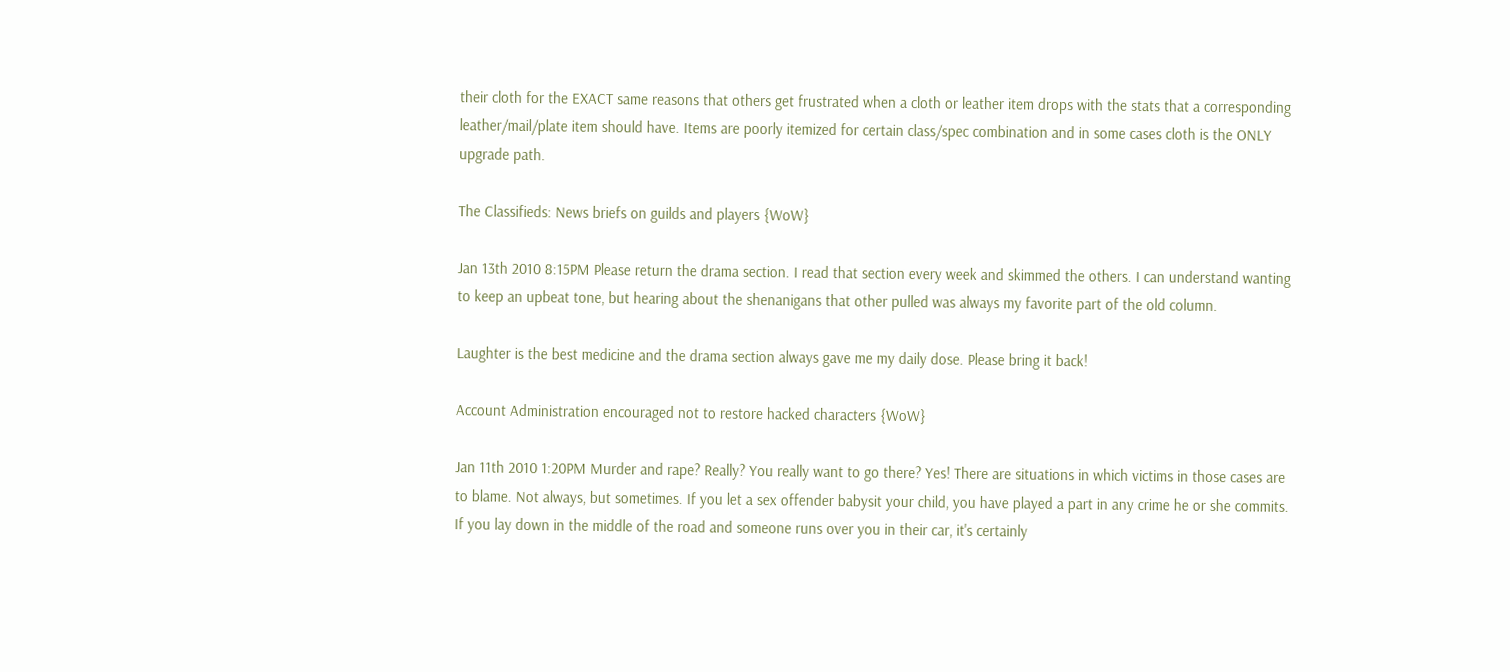their cloth for the EXACT same reasons that others get frustrated when a cloth or leather item drops with the stats that a corresponding leather/mail/plate item should have. Items are poorly itemized for certain class/spec combination and in some cases cloth is the ONLY upgrade path.

The Classifieds: News briefs on guilds and players {WoW}

Jan 13th 2010 8:15PM Please return the drama section. I read that section every week and skimmed the others. I can understand wanting to keep an upbeat tone, but hearing about the shenanigans that other pulled was always my favorite part of the old column.

Laughter is the best medicine and the drama section always gave me my daily dose. Please bring it back!

Account Administration encouraged not to restore hacked characters {WoW}

Jan 11th 2010 1:20PM Murder and rape? Really? You really want to go there? Yes! There are situations in which victims in those cases are to blame. Not always, but sometimes. If you let a sex offender babysit your child, you have played a part in any crime he or she commits. If you lay down in the middle of the road and someone runs over you in their car, it's certainly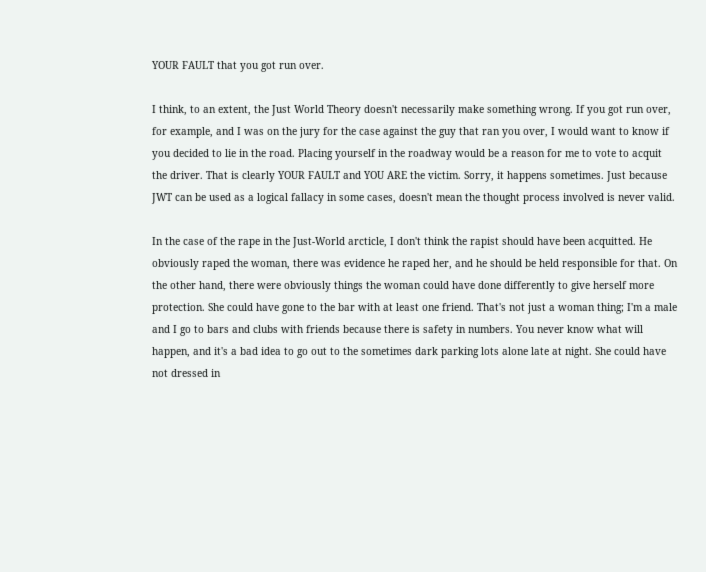YOUR FAULT that you got run over.

I think, to an extent, the Just World Theory doesn't necessarily make something wrong. If you got run over, for example, and I was on the jury for the case against the guy that ran you over, I would want to know if you decided to lie in the road. Placing yourself in the roadway would be a reason for me to vote to acquit the driver. That is clearly YOUR FAULT and YOU ARE the victim. Sorry, it happens sometimes. Just because JWT can be used as a logical fallacy in some cases, doesn't mean the thought process involved is never valid.

In the case of the rape in the Just-World arcticle, I don't think the rapist should have been acquitted. He obviously raped the woman, there was evidence he raped her, and he should be held responsible for that. On the other hand, there were obviously things the woman could have done differently to give herself more protection. She could have gone to the bar with at least one friend. That's not just a woman thing; I'm a male and I go to bars and clubs with friends because there is safety in numbers. You never know what will happen, and it's a bad idea to go out to the sometimes dark parking lots alone late at night. She could have not dressed in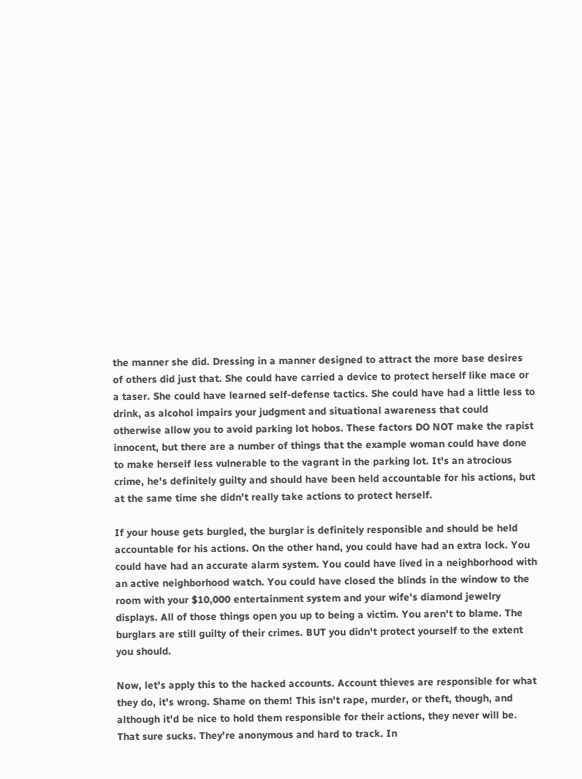the manner she did. Dressing in a manner designed to attract the more base desires of others did just that. She could have carried a device to protect herself like mace or a taser. She could have learned self-defense tactics. She could have had a little less to drink, as alcohol impairs your judgment and situational awareness that could otherwise allow you to avoid parking lot hobos. These factors DO NOT make the rapist innocent, but there are a number of things that the example woman could have done to make herself less vulnerable to the vagrant in the parking lot. It's an atrocious crime, he's definitely guilty and should have been held accountable for his actions, but at the same time she didn't really take actions to protect herself.

If your house gets burgled, the burglar is definitely responsible and should be held accountable for his actions. On the other hand, you could have had an extra lock. You could have had an accurate alarm system. You could have lived in a neighborhood with an active neighborhood watch. You could have closed the blinds in the window to the room with your $10,000 entertainment system and your wife's diamond jewelry displays. All of those things open you up to being a victim. You aren't to blame. The burglars are still guilty of their crimes. BUT you didn't protect yourself to the extent you should.

Now, let's apply this to the hacked accounts. Account thieves are responsible for what they do, it's wrong. Shame on them! This isn't rape, murder, or theft, though, and although it'd be nice to hold them responsible for their actions, they never will be. That sure sucks. They're anonymous and hard to track. In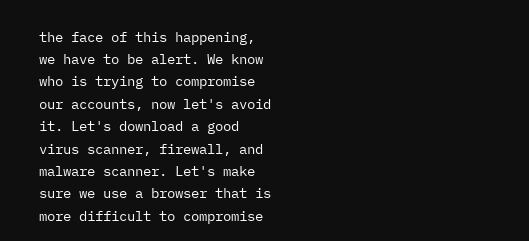the face of this happening, we have to be alert. We know who is trying to compromise our accounts, now let's avoid it. Let's download a good virus scanner, firewall, and malware scanner. Let's make sure we use a browser that is more difficult to compromise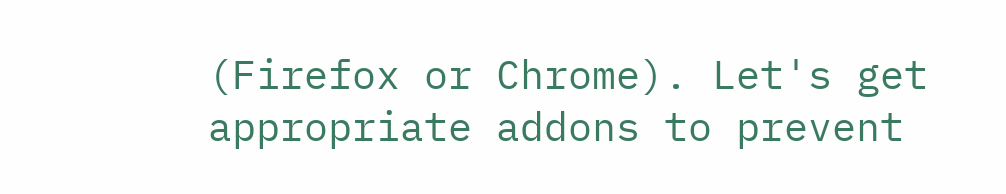(Firefox or Chrome). Let's get appropriate addons to prevent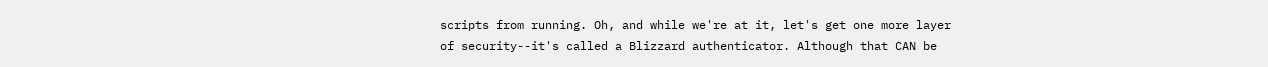scripts from running. Oh, and while we're at it, let's get one more layer of security--it's called a Blizzard authenticator. Although that CAN be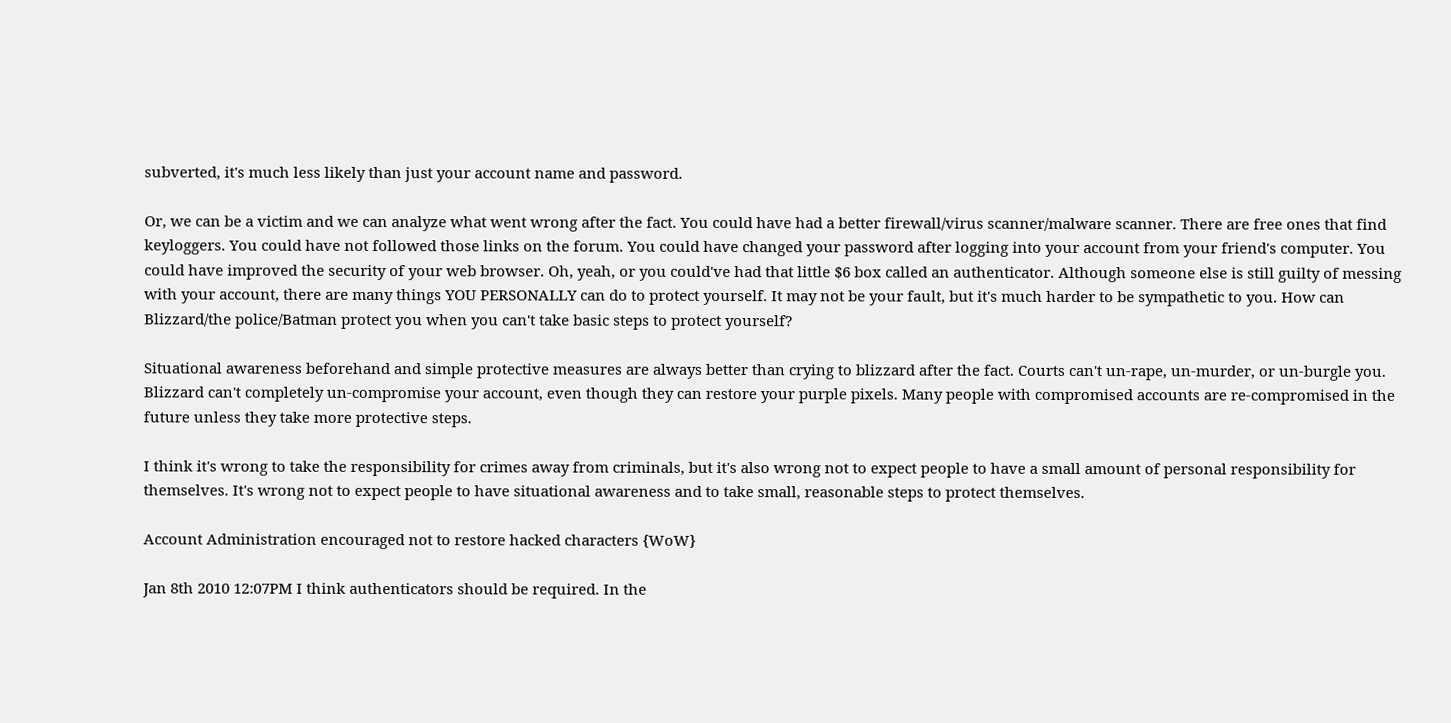subverted, it's much less likely than just your account name and password.

Or, we can be a victim and we can analyze what went wrong after the fact. You could have had a better firewall/virus scanner/malware scanner. There are free ones that find keyloggers. You could have not followed those links on the forum. You could have changed your password after logging into your account from your friend's computer. You could have improved the security of your web browser. Oh, yeah, or you could've had that little $6 box called an authenticator. Although someone else is still guilty of messing with your account, there are many things YOU PERSONALLY can do to protect yourself. It may not be your fault, but it's much harder to be sympathetic to you. How can Blizzard/the police/Batman protect you when you can't take basic steps to protect yourself?

Situational awareness beforehand and simple protective measures are always better than crying to blizzard after the fact. Courts can't un-rape, un-murder, or un-burgle you. Blizzard can't completely un-compromise your account, even though they can restore your purple pixels. Many people with compromised accounts are re-compromised in the future unless they take more protective steps.

I think it's wrong to take the responsibility for crimes away from criminals, but it's also wrong not to expect people to have a small amount of personal responsibility for themselves. It's wrong not to expect people to have situational awareness and to take small, reasonable steps to protect themselves.

Account Administration encouraged not to restore hacked characters {WoW}

Jan 8th 2010 12:07PM I think authenticators should be required. In the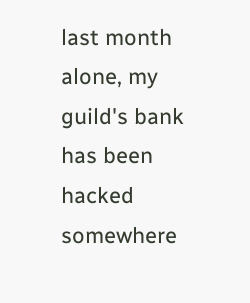last month alone, my guild's bank has been hacked somewhere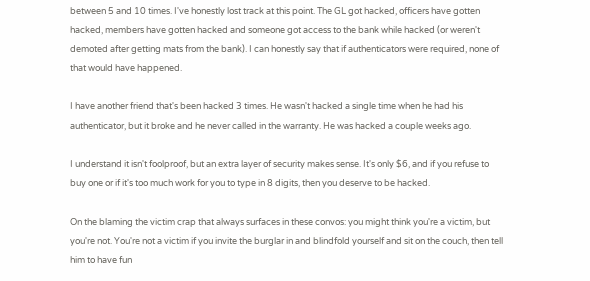between 5 and 10 times. I've honestly lost track at this point. The GL got hacked, officers have gotten hacked, members have gotten hacked and someone got access to the bank while hacked (or weren't demoted after getting mats from the bank). I can honestly say that if authenticators were required, none of that would have happened.

I have another friend that's been hacked 3 times. He wasn't hacked a single time when he had his authenticator, but it broke and he never called in the warranty. He was hacked a couple weeks ago.

I understand it isn't foolproof, but an extra layer of security makes sense. It's only $6, and if you refuse to buy one or if it's too much work for you to type in 8 digits, then you deserve to be hacked.

On the blaming the victim crap that always surfaces in these convos: you might think you're a victim, but you're not. You're not a victim if you invite the burglar in and blindfold yourself and sit on the couch, then tell him to have fun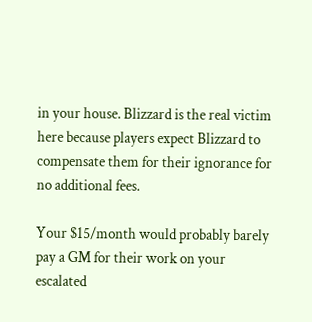in your house. Blizzard is the real victim here because players expect Blizzard to compensate them for their ignorance for no additional fees.

Your $15/month would probably barely pay a GM for their work on your escalated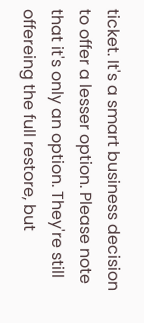ticket. It's a smart business decision to offer a lesser option. Please note that it's only an option. They're still offereing the full restore, but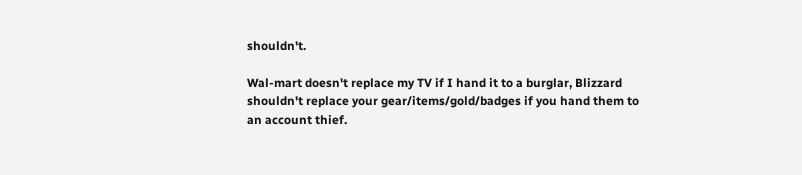shouldn't.

Wal-mart doesn't replace my TV if I hand it to a burglar, Blizzard shouldn't replace your gear/items/gold/badges if you hand them to an account thief.